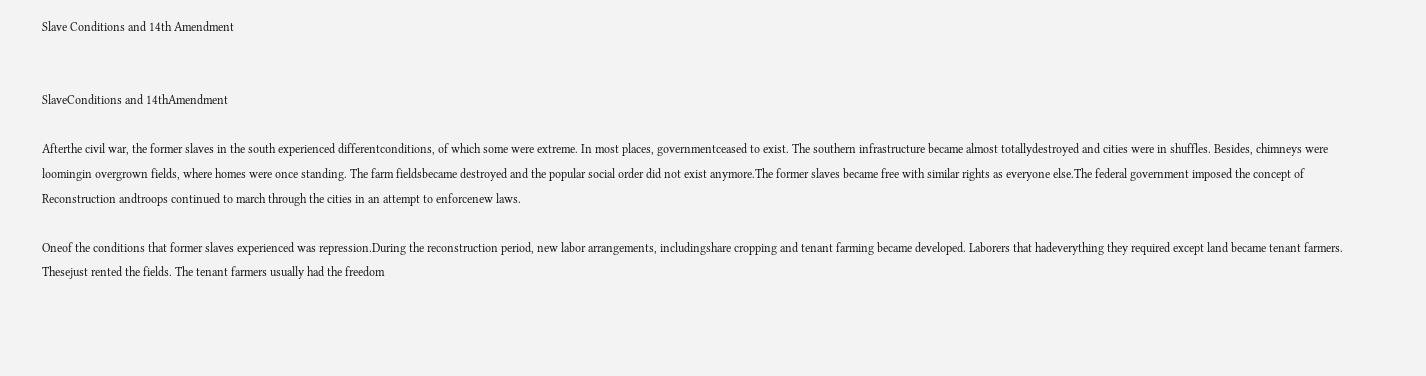Slave Conditions and 14th Amendment


SlaveConditions and 14thAmendment

Afterthe civil war, the former slaves in the south experienced differentconditions, of which some were extreme. In most places, governmentceased to exist. The southern infrastructure became almost totallydestroyed and cities were in shuffles. Besides, chimneys were loomingin overgrown fields, where homes were once standing. The farm fieldsbecame destroyed and the popular social order did not exist anymore.The former slaves became free with similar rights as everyone else.The federal government imposed the concept of Reconstruction andtroops continued to march through the cities in an attempt to enforcenew laws.

Oneof the conditions that former slaves experienced was repression.During the reconstruction period, new labor arrangements, includingshare cropping and tenant farming became developed. Laborers that hadeverything they required except land became tenant farmers. Thesejust rented the fields. The tenant farmers usually had the freedom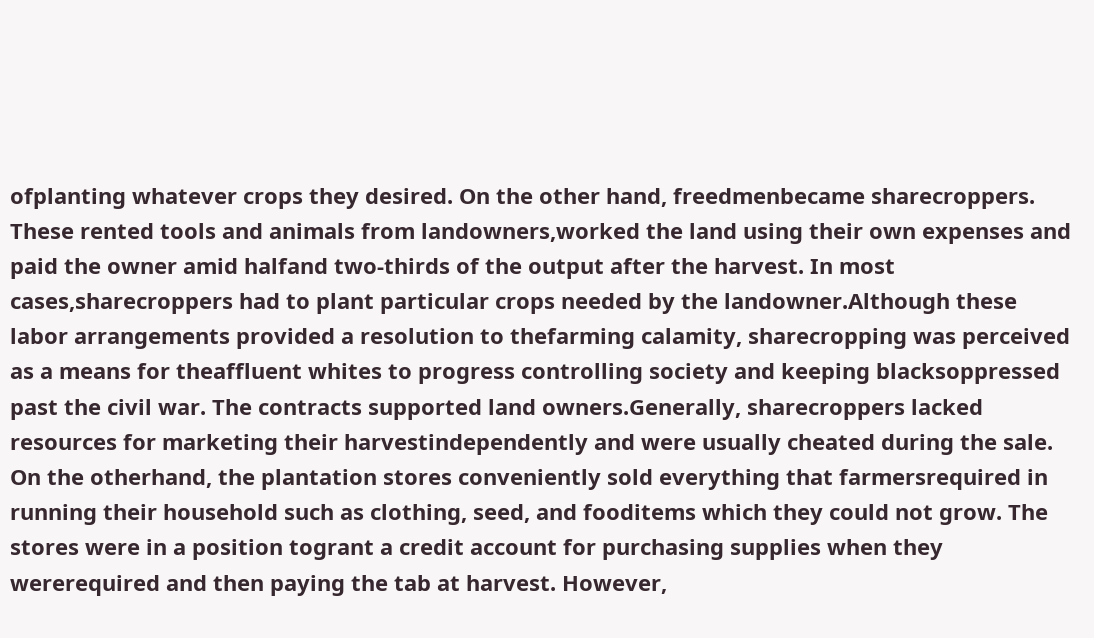ofplanting whatever crops they desired. On the other hand, freedmenbecame sharecroppers. These rented tools and animals from landowners,worked the land using their own expenses and paid the owner amid halfand two-thirds of the output after the harvest. In most cases,sharecroppers had to plant particular crops needed by the landowner.Although these labor arrangements provided a resolution to thefarming calamity, sharecropping was perceived as a means for theaffluent whites to progress controlling society and keeping blacksoppressed past the civil war. The contracts supported land owners.Generally, sharecroppers lacked resources for marketing their harvestindependently and were usually cheated during the sale. On the otherhand, the plantation stores conveniently sold everything that farmersrequired in running their household such as clothing, seed, and fooditems which they could not grow. The stores were in a position togrant a credit account for purchasing supplies when they wererequired and then paying the tab at harvest. However,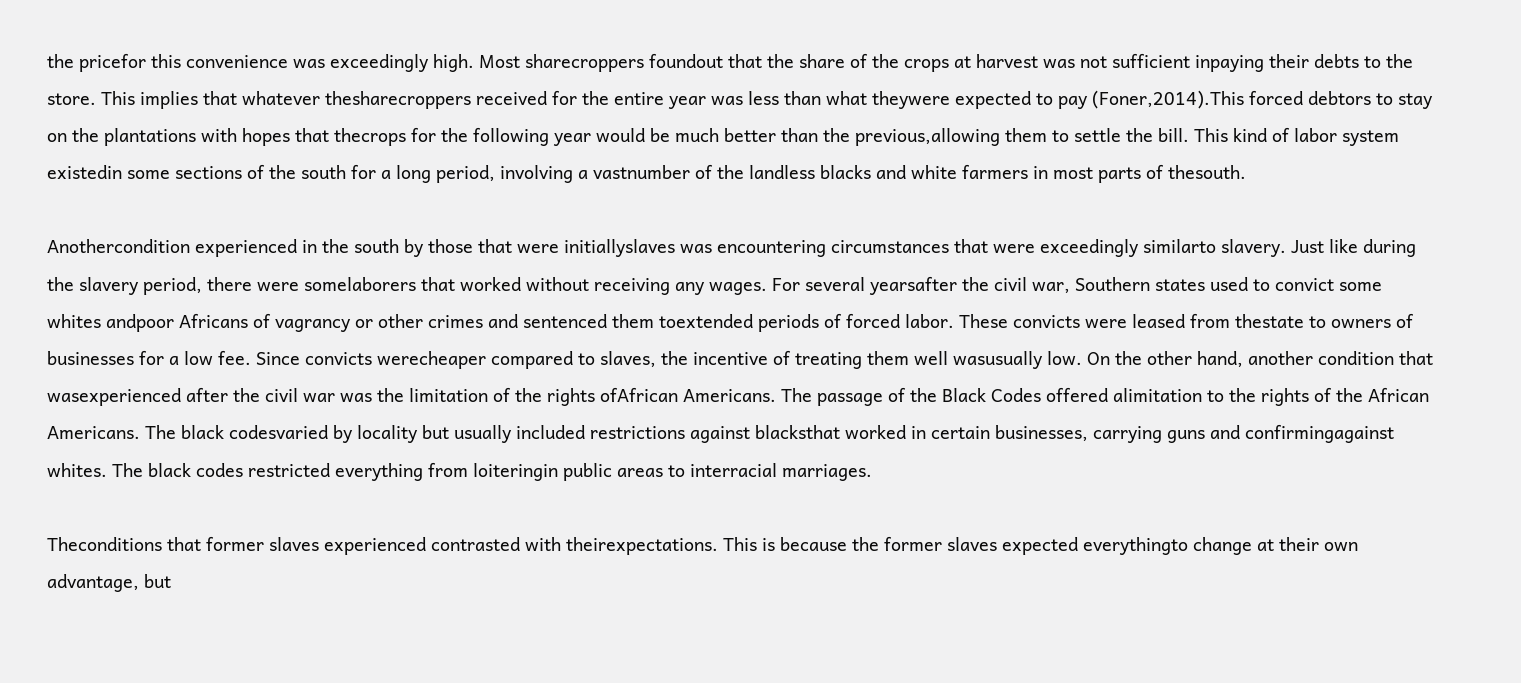the pricefor this convenience was exceedingly high. Most sharecroppers foundout that the share of the crops at harvest was not sufficient inpaying their debts to the store. This implies that whatever thesharecroppers received for the entire year was less than what theywere expected to pay (Foner,2014).This forced debtors to stay on the plantations with hopes that thecrops for the following year would be much better than the previous,allowing them to settle the bill. This kind of labor system existedin some sections of the south for a long period, involving a vastnumber of the landless blacks and white farmers in most parts of thesouth.

Anothercondition experienced in the south by those that were initiallyslaves was encountering circumstances that were exceedingly similarto slavery. Just like during the slavery period, there were somelaborers that worked without receiving any wages. For several yearsafter the civil war, Southern states used to convict some whites andpoor Africans of vagrancy or other crimes and sentenced them toextended periods of forced labor. These convicts were leased from thestate to owners of businesses for a low fee. Since convicts werecheaper compared to slaves, the incentive of treating them well wasusually low. On the other hand, another condition that wasexperienced after the civil war was the limitation of the rights ofAfrican Americans. The passage of the Black Codes offered alimitation to the rights of the African Americans. The black codesvaried by locality but usually included restrictions against blacksthat worked in certain businesses, carrying guns and confirmingagainst whites. The black codes restricted everything from loiteringin public areas to interracial marriages.

Theconditions that former slaves experienced contrasted with theirexpectations. This is because the former slaves expected everythingto change at their own advantage, but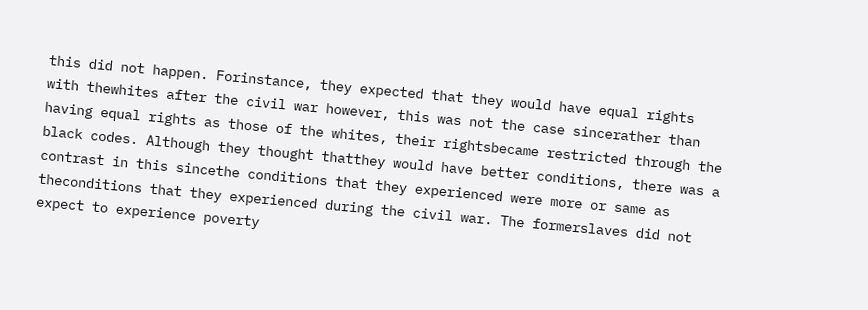this did not happen. Forinstance, they expected that they would have equal rights with thewhites after the civil war however, this was not the case sincerather than having equal rights as those of the whites, their rightsbecame restricted through the black codes. Although they thought thatthey would have better conditions, there was a contrast in this sincethe conditions that they experienced were more or same as theconditions that they experienced during the civil war. The formerslaves did not expect to experience poverty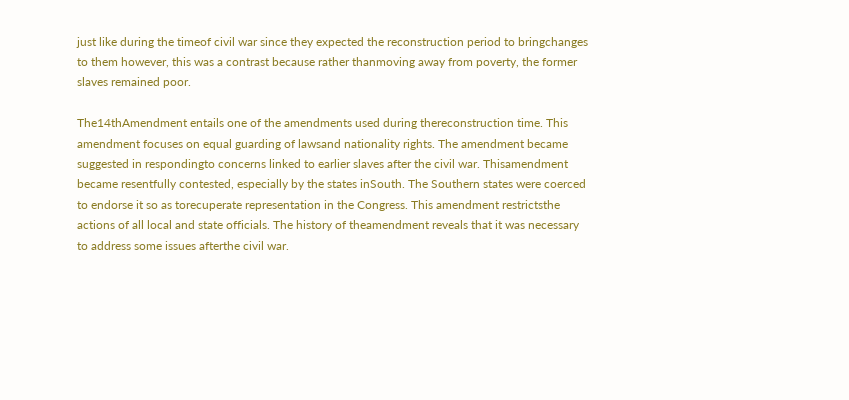just like during the timeof civil war since they expected the reconstruction period to bringchanges to them however, this was a contrast because rather thanmoving away from poverty, the former slaves remained poor.

The14thAmendment entails one of the amendments used during thereconstruction time. This amendment focuses on equal guarding of lawsand nationality rights. The amendment became suggested in respondingto concerns linked to earlier slaves after the civil war. Thisamendment became resentfully contested, especially by the states inSouth. The Southern states were coerced to endorse it so as torecuperate representation in the Congress. This amendment restrictsthe actions of all local and state officials. The history of theamendment reveals that it was necessary to address some issues afterthe civil war.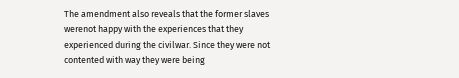The amendment also reveals that the former slaves werenot happy with the experiences that they experienced during the civilwar. Since they were not contented with way they were being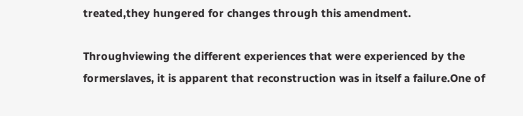treated,they hungered for changes through this amendment.

Throughviewing the different experiences that were experienced by the formerslaves, it is apparent that reconstruction was in itself a failure.One of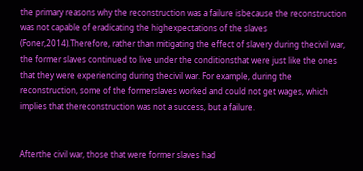the primary reasons why the reconstruction was a failure isbecause the reconstruction was not capable of eradicating the highexpectations of the slaves (Foner,2014).Therefore, rather than mitigating the effect of slavery during thecivil war, the former slaves continued to live under the conditionsthat were just like the ones that they were experiencing during thecivil war. For example, during the reconstruction, some of the formerslaves worked and could not get wages, which implies that thereconstruction was not a success, but a failure.


Afterthe civil war, those that were former slaves had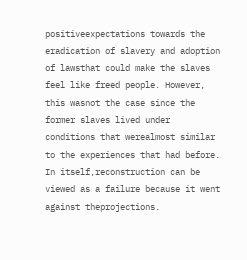positiveexpectations towards the eradication of slavery and adoption of lawsthat could make the slaves feel like freed people. However, this wasnot the case since the former slaves lived under conditions that werealmost similar to the experiences that had before. In itself,reconstruction can be viewed as a failure because it went against theprojections.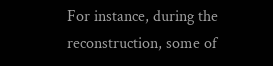For instance, during the reconstruction, some of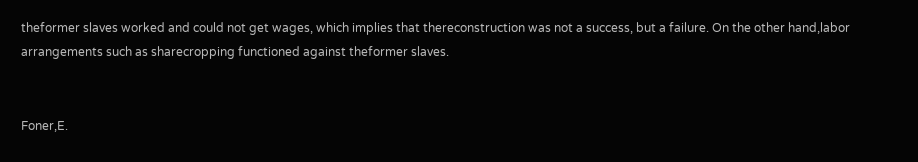theformer slaves worked and could not get wages, which implies that thereconstruction was not a success, but a failure. On the other hand,labor arrangements such as sharecropping functioned against theformer slaves.


Foner,E.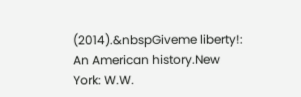(2014).&nbspGiveme liberty!: An American history.New York: W.W.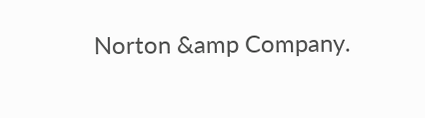Norton &amp Company.